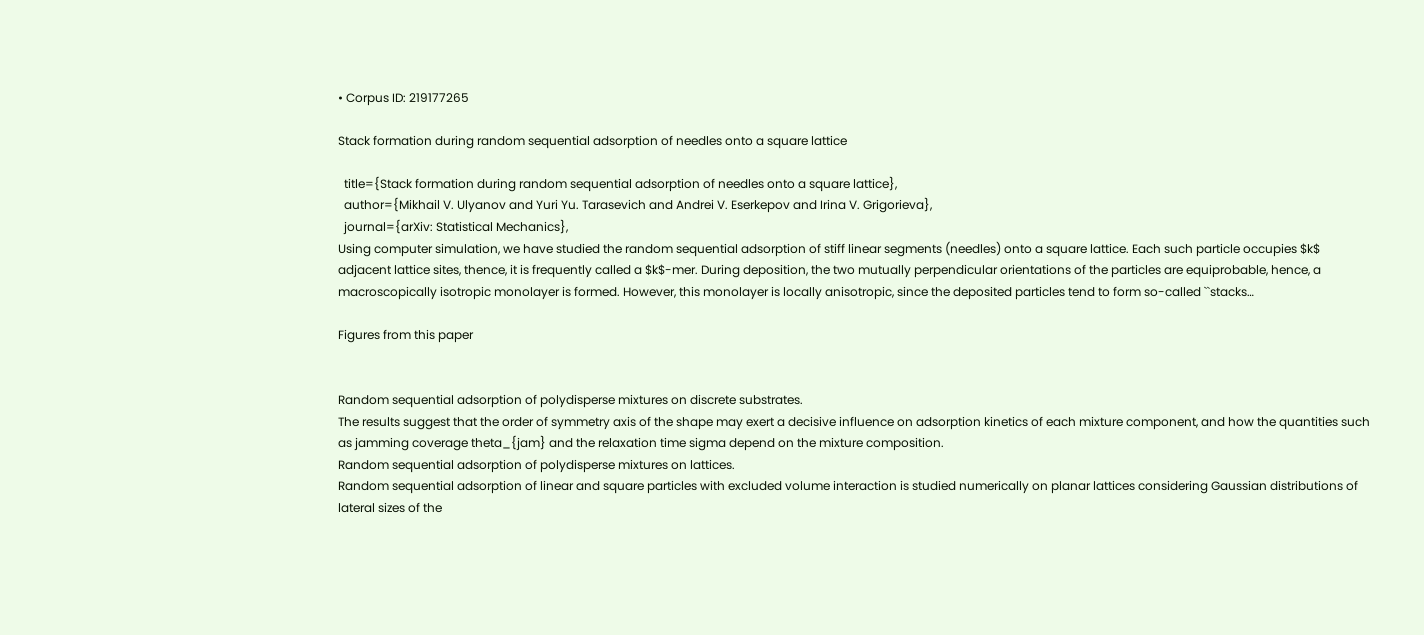• Corpus ID: 219177265

Stack formation during random sequential adsorption of needles onto a square lattice

  title={Stack formation during random sequential adsorption of needles onto a square lattice},
  author={Mikhail V. Ulyanov and Yuri Yu. Tarasevich and Andrei V. Eserkepov and Irina V. Grigorieva},
  journal={arXiv: Statistical Mechanics},
Using computer simulation, we have studied the random sequential adsorption of stiff linear segments (needles) onto a square lattice. Each such particle occupies $k$ adjacent lattice sites, thence, it is frequently called a $k$-mer. During deposition, the two mutually perpendicular orientations of the particles are equiprobable, hence, a macroscopically isotropic monolayer is formed. However, this monolayer is locally anisotropic, since the deposited particles tend to form so-called ``stacks…

Figures from this paper


Random sequential adsorption of polydisperse mixtures on discrete substrates.
The results suggest that the order of symmetry axis of the shape may exert a decisive influence on adsorption kinetics of each mixture component, and how the quantities such as jamming coverage theta_{jam} and the relaxation time sigma depend on the mixture composition.
Random sequential adsorption of polydisperse mixtures on lattices.
Random sequential adsorption of linear and square particles with excluded volume interaction is studied numerically on planar lattices considering Gaussian distributions of lateral sizes of the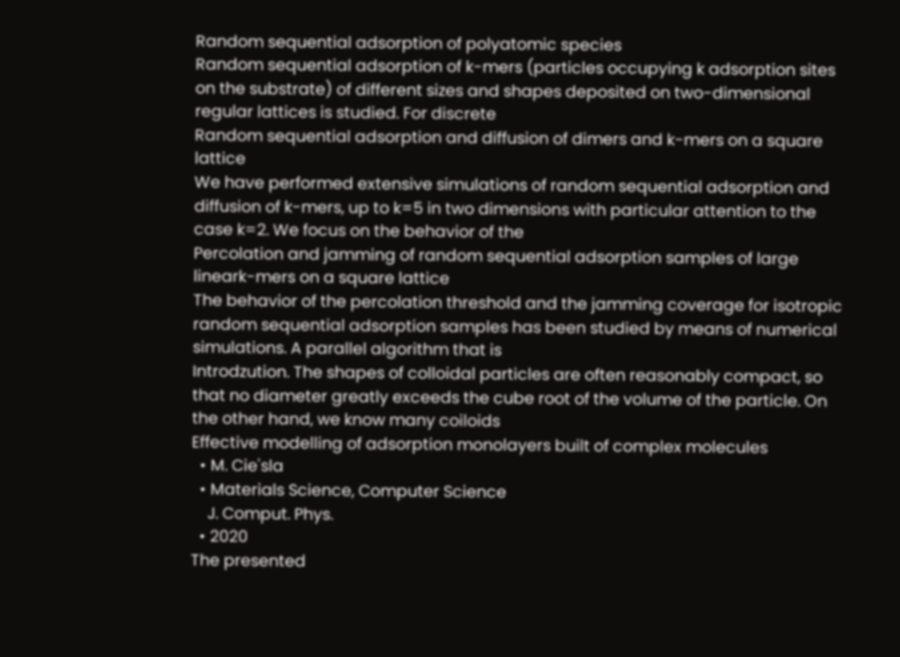Random sequential adsorption of polyatomic species
Random sequential adsorption of k-mers (particles occupying k adsorption sites on the substrate) of different sizes and shapes deposited on two-dimensional regular lattices is studied. For discrete
Random sequential adsorption and diffusion of dimers and k-mers on a square lattice
We have performed extensive simulations of random sequential adsorption and diffusion of k-mers, up to k=5 in two dimensions with particular attention to the case k=2. We focus on the behavior of the
Percolation and jamming of random sequential adsorption samples of large lineark-mers on a square lattice
The behavior of the percolation threshold and the jamming coverage for isotropic random sequential adsorption samples has been studied by means of numerical simulations. A parallel algorithm that is
Introdzution. The shapes of colloidal particles are often reasonably compact, so that no diameter greatly exceeds the cube root of the volume of the particle. On the other hand, we know many coiloids
Effective modelling of adsorption monolayers built of complex molecules
  • M. Cie'sla
  • Materials Science, Computer Science
    J. Comput. Phys.
  • 2020
The presented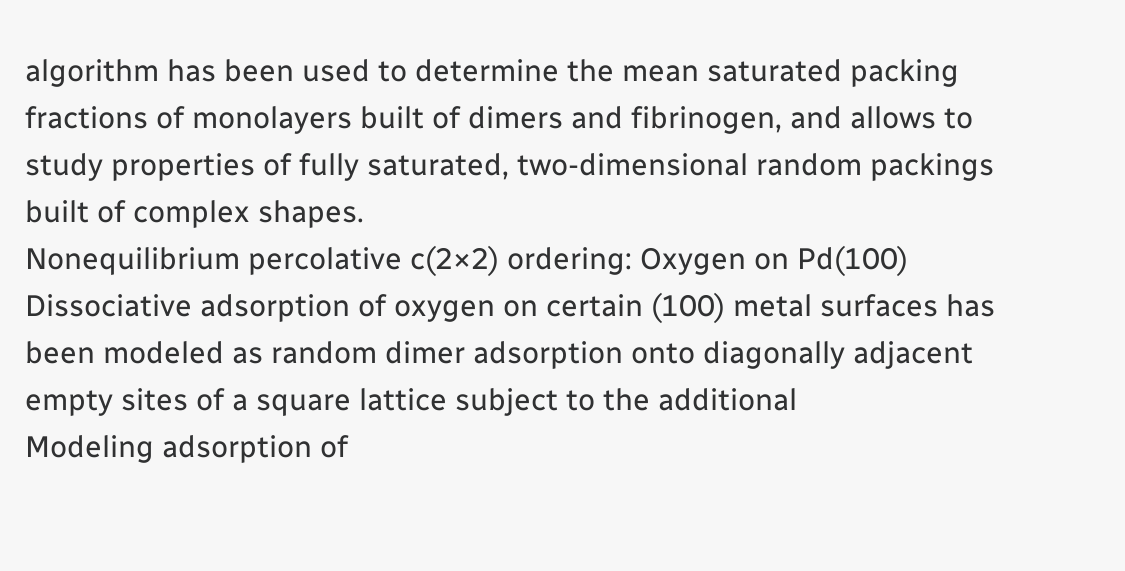algorithm has been used to determine the mean saturated packing fractions of monolayers built of dimers and fibrinogen, and allows to study properties of fully saturated, two-dimensional random packings built of complex shapes.
Nonequilibrium percolative c(2×2) ordering: Oxygen on Pd(100)
Dissociative adsorption of oxygen on certain (100) metal surfaces has been modeled as random dimer adsorption onto diagonally adjacent empty sites of a square lattice subject to the additional
Modeling adsorption of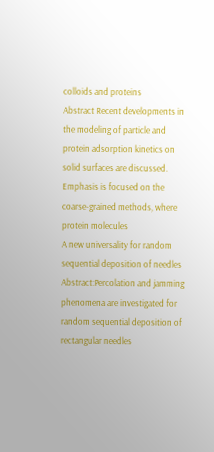colloids and proteins
Abstract Recent developments in the modeling of particle and protein adsorption kinetics on solid surfaces are discussed. Emphasis is focused on the coarse-grained methods, where protein molecules
A new universality for random sequential deposition of needles
Abstract:Percolation and jamming phenomena are investigated for random sequential deposition of rectangular needles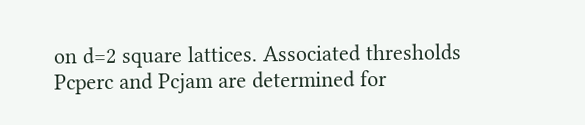on d=2 square lattices. Associated thresholds Pcperc and Pcjam are determined for